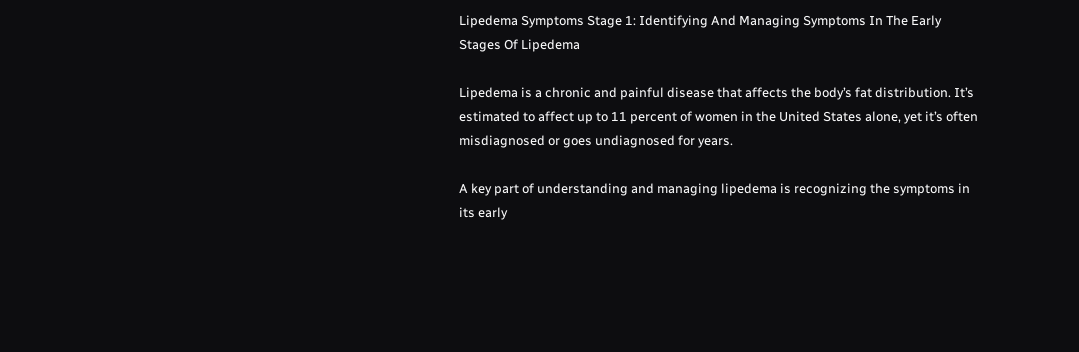Lipedema Symptoms Stage 1: Identifying And Managing Symptoms In The Early Stages Of Lipedema

Lipedema is a chronic and painful disease that affects the body’s fat distribution. It’s estimated to affect up to 11 percent of women in the United States alone, yet it’s often misdiagnosed or goes undiagnosed for years.

A key part of understanding and managing lipedema is recognizing the symptoms in its early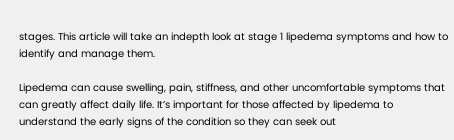stages. This article will take an indepth look at stage 1 lipedema symptoms and how to identify and manage them.

Lipedema can cause swelling, pain, stiffness, and other uncomfortable symptoms that can greatly affect daily life. It’s important for those affected by lipedema to understand the early signs of the condition so they can seek out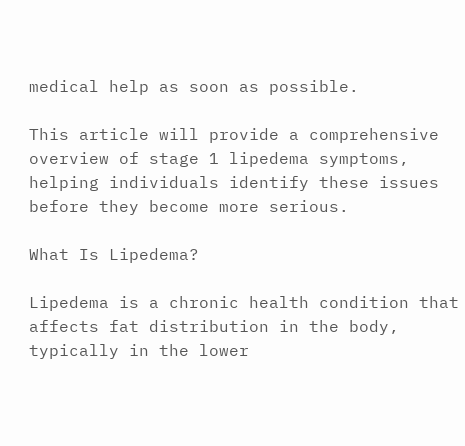medical help as soon as possible.

This article will provide a comprehensive overview of stage 1 lipedema symptoms, helping individuals identify these issues before they become more serious.

What Is Lipedema?

Lipedema is a chronic health condition that affects fat distribution in the body, typically in the lower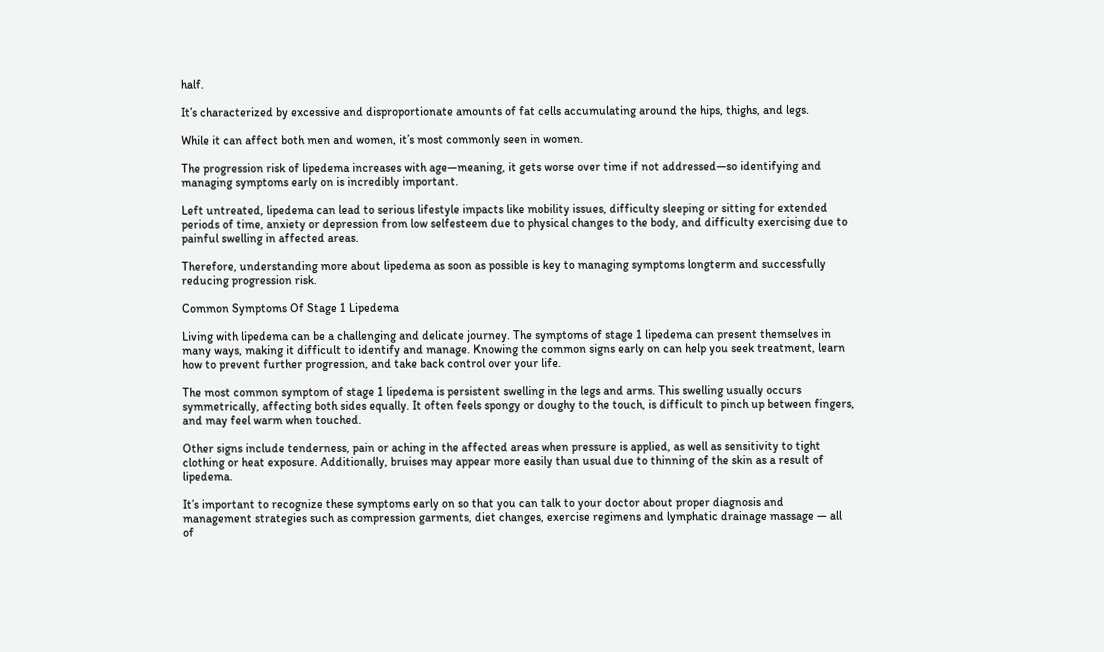half.

It’s characterized by excessive and disproportionate amounts of fat cells accumulating around the hips, thighs, and legs.

While it can affect both men and women, it’s most commonly seen in women.

The progression risk of lipedema increases with age—meaning, it gets worse over time if not addressed—so identifying and managing symptoms early on is incredibly important.

Left untreated, lipedema can lead to serious lifestyle impacts like mobility issues, difficulty sleeping or sitting for extended periods of time, anxiety or depression from low selfesteem due to physical changes to the body, and difficulty exercising due to painful swelling in affected areas.

Therefore, understanding more about lipedema as soon as possible is key to managing symptoms longterm and successfully reducing progression risk.

Common Symptoms Of Stage 1 Lipedema

Living with lipedema can be a challenging and delicate journey. The symptoms of stage 1 lipedema can present themselves in many ways, making it difficult to identify and manage. Knowing the common signs early on can help you seek treatment, learn how to prevent further progression, and take back control over your life.

The most common symptom of stage 1 lipedema is persistent swelling in the legs and arms. This swelling usually occurs symmetrically, affecting both sides equally. It often feels spongy or doughy to the touch, is difficult to pinch up between fingers, and may feel warm when touched.

Other signs include tenderness, pain or aching in the affected areas when pressure is applied, as well as sensitivity to tight clothing or heat exposure. Additionally, bruises may appear more easily than usual due to thinning of the skin as a result of lipedema.

It’s important to recognize these symptoms early on so that you can talk to your doctor about proper diagnosis and management strategies such as compression garments, diet changes, exercise regimens and lymphatic drainage massage — all of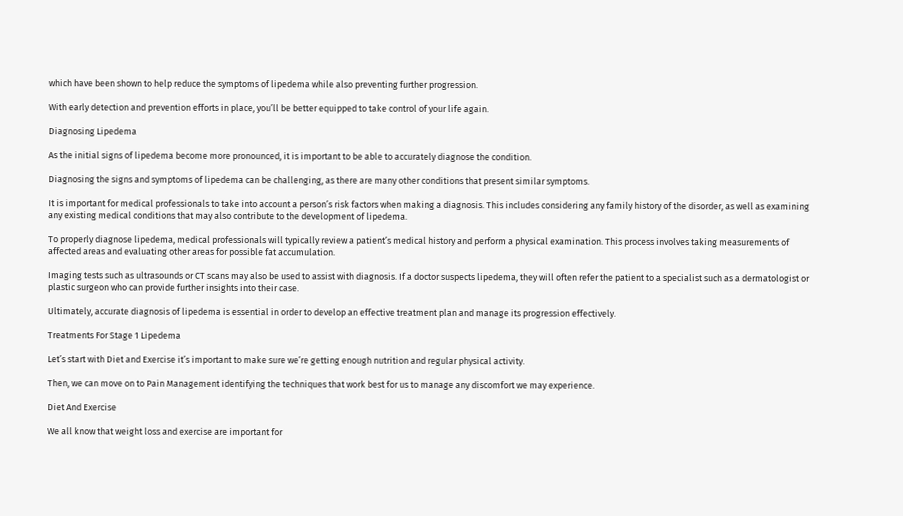which have been shown to help reduce the symptoms of lipedema while also preventing further progression.

With early detection and prevention efforts in place, you’ll be better equipped to take control of your life again.

Diagnosing Lipedema

As the initial signs of lipedema become more pronounced, it is important to be able to accurately diagnose the condition.

Diagnosing the signs and symptoms of lipedema can be challenging, as there are many other conditions that present similar symptoms.

It is important for medical professionals to take into account a person’s risk factors when making a diagnosis. This includes considering any family history of the disorder, as well as examining any existing medical conditions that may also contribute to the development of lipedema.

To properly diagnose lipedema, medical professionals will typically review a patient’s medical history and perform a physical examination. This process involves taking measurements of affected areas and evaluating other areas for possible fat accumulation.

Imaging tests such as ultrasounds or CT scans may also be used to assist with diagnosis. If a doctor suspects lipedema, they will often refer the patient to a specialist such as a dermatologist or plastic surgeon who can provide further insights into their case.

Ultimately, accurate diagnosis of lipedema is essential in order to develop an effective treatment plan and manage its progression effectively.

Treatments For Stage 1 Lipedema

Let’s start with Diet and Exercise it’s important to make sure we’re getting enough nutrition and regular physical activity.

Then, we can move on to Pain Management identifying the techniques that work best for us to manage any discomfort we may experience.

Diet And Exercise

We all know that weight loss and exercise are important for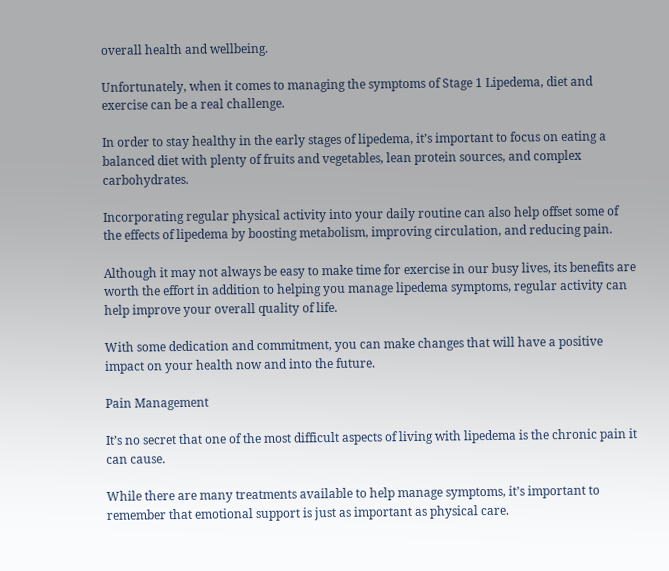overall health and wellbeing.

Unfortunately, when it comes to managing the symptoms of Stage 1 Lipedema, diet and exercise can be a real challenge.

In order to stay healthy in the early stages of lipedema, it’s important to focus on eating a balanced diet with plenty of fruits and vegetables, lean protein sources, and complex carbohydrates.

Incorporating regular physical activity into your daily routine can also help offset some of the effects of lipedema by boosting metabolism, improving circulation, and reducing pain.

Although it may not always be easy to make time for exercise in our busy lives, its benefits are worth the effort in addition to helping you manage lipedema symptoms, regular activity can help improve your overall quality of life.

With some dedication and commitment, you can make changes that will have a positive impact on your health now and into the future.

Pain Management

It’s no secret that one of the most difficult aspects of living with lipedema is the chronic pain it can cause.

While there are many treatments available to help manage symptoms, it’s important to remember that emotional support is just as important as physical care.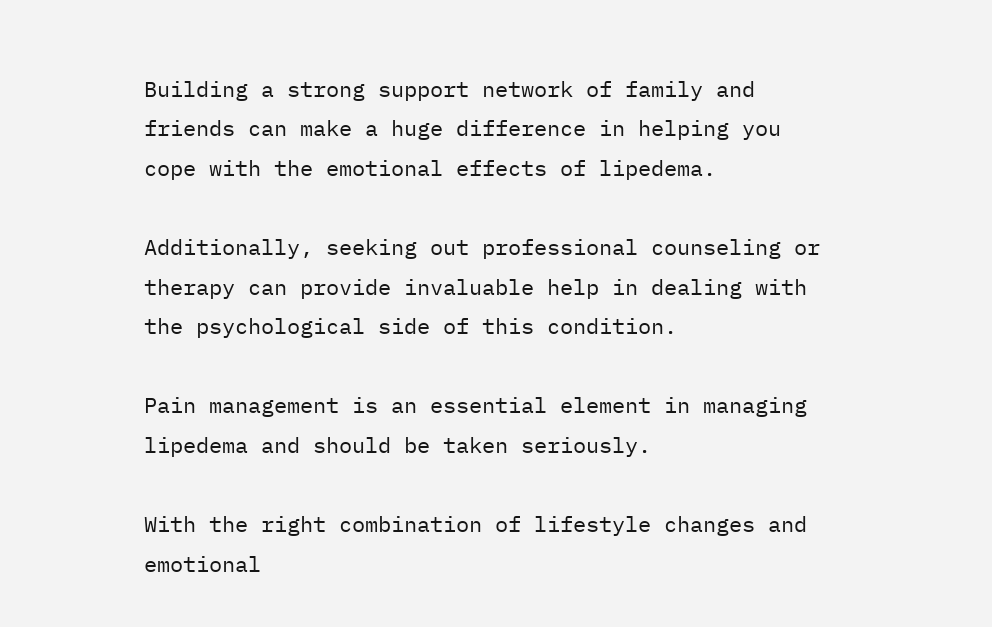Building a strong support network of family and friends can make a huge difference in helping you cope with the emotional effects of lipedema.

Additionally, seeking out professional counseling or therapy can provide invaluable help in dealing with the psychological side of this condition.

Pain management is an essential element in managing lipedema and should be taken seriously.

With the right combination of lifestyle changes and emotional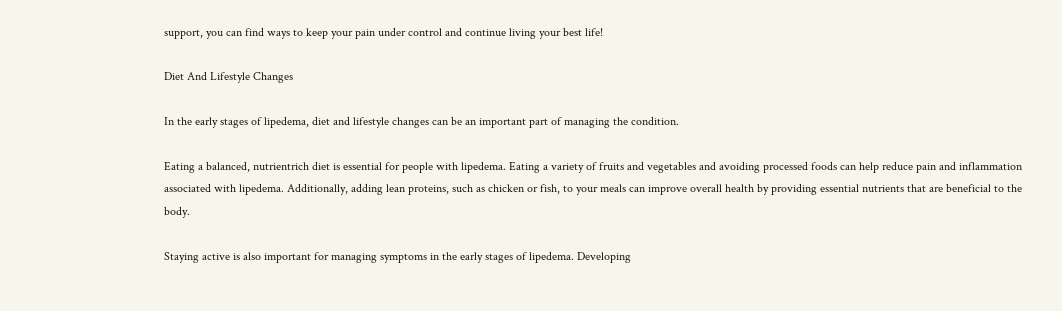support, you can find ways to keep your pain under control and continue living your best life!

Diet And Lifestyle Changes

In the early stages of lipedema, diet and lifestyle changes can be an important part of managing the condition.

Eating a balanced, nutrientrich diet is essential for people with lipedema. Eating a variety of fruits and vegetables and avoiding processed foods can help reduce pain and inflammation associated with lipedema. Additionally, adding lean proteins, such as chicken or fish, to your meals can improve overall health by providing essential nutrients that are beneficial to the body.

Staying active is also important for managing symptoms in the early stages of lipedema. Developing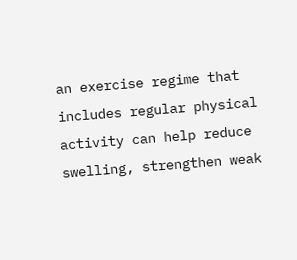an exercise regime that includes regular physical activity can help reduce swelling, strengthen weak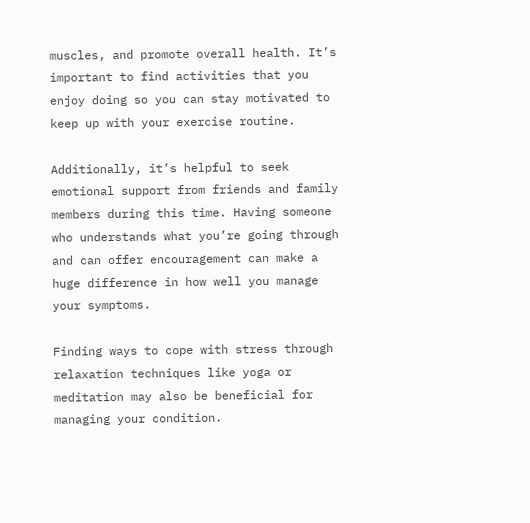muscles, and promote overall health. It’s important to find activities that you enjoy doing so you can stay motivated to keep up with your exercise routine.

Additionally, it’s helpful to seek emotional support from friends and family members during this time. Having someone who understands what you’re going through and can offer encouragement can make a huge difference in how well you manage your symptoms.

Finding ways to cope with stress through relaxation techniques like yoga or meditation may also be beneficial for managing your condition.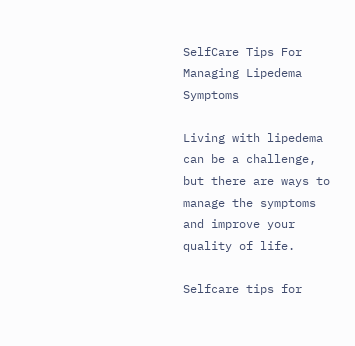SelfCare Tips For Managing Lipedema Symptoms

Living with lipedema can be a challenge, but there are ways to manage the symptoms and improve your quality of life.

Selfcare tips for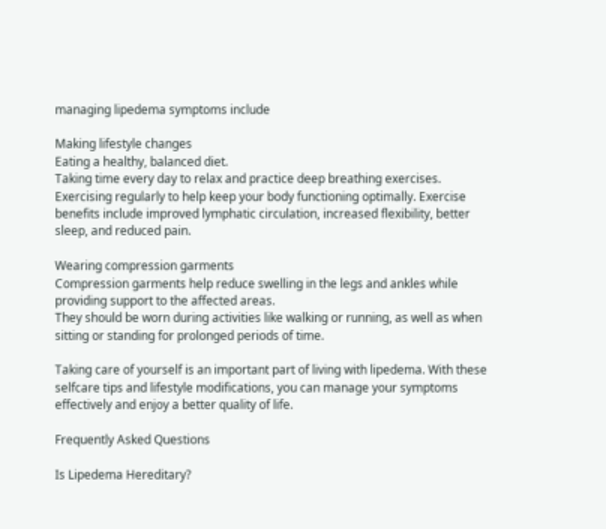managing lipedema symptoms include

Making lifestyle changes
Eating a healthy, balanced diet.
Taking time every day to relax and practice deep breathing exercises.
Exercising regularly to help keep your body functioning optimally. Exercise benefits include improved lymphatic circulation, increased flexibility, better sleep, and reduced pain.

Wearing compression garments
Compression garments help reduce swelling in the legs and ankles while providing support to the affected areas.
They should be worn during activities like walking or running, as well as when sitting or standing for prolonged periods of time.

Taking care of yourself is an important part of living with lipedema. With these selfcare tips and lifestyle modifications, you can manage your symptoms effectively and enjoy a better quality of life.

Frequently Asked Questions

Is Lipedema Hereditary?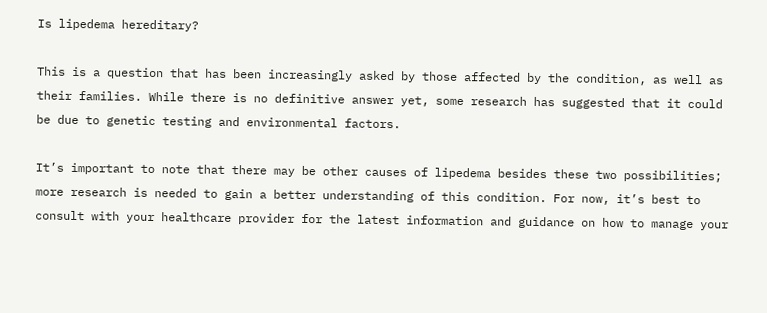Is lipedema hereditary?

This is a question that has been increasingly asked by those affected by the condition, as well as their families. While there is no definitive answer yet, some research has suggested that it could be due to genetic testing and environmental factors.

It’s important to note that there may be other causes of lipedema besides these two possibilities; more research is needed to gain a better understanding of this condition. For now, it’s best to consult with your healthcare provider for the latest information and guidance on how to manage your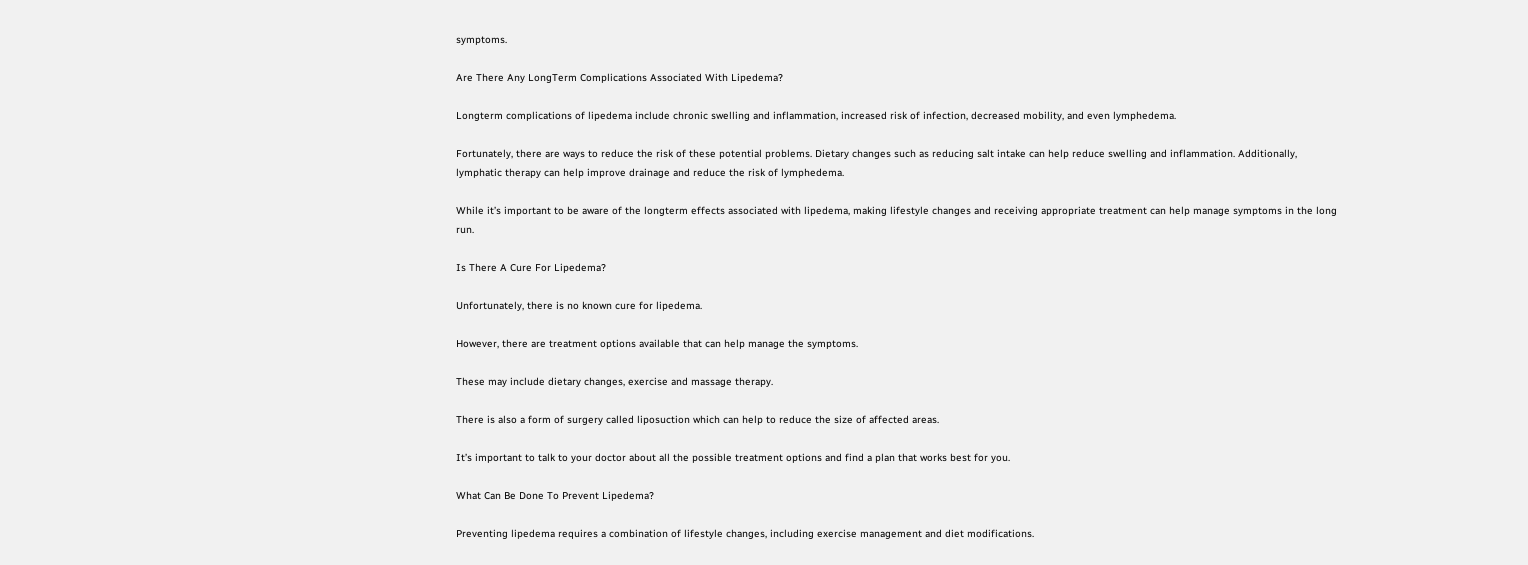symptoms.

Are There Any LongTerm Complications Associated With Lipedema?

Longterm complications of lipedema include chronic swelling and inflammation, increased risk of infection, decreased mobility, and even lymphedema.

Fortunately, there are ways to reduce the risk of these potential problems. Dietary changes such as reducing salt intake can help reduce swelling and inflammation. Additionally, lymphatic therapy can help improve drainage and reduce the risk of lymphedema.

While it’s important to be aware of the longterm effects associated with lipedema, making lifestyle changes and receiving appropriate treatment can help manage symptoms in the long run.

Is There A Cure For Lipedema?

Unfortunately, there is no known cure for lipedema.

However, there are treatment options available that can help manage the symptoms.

These may include dietary changes, exercise and massage therapy.

There is also a form of surgery called liposuction which can help to reduce the size of affected areas.

It’s important to talk to your doctor about all the possible treatment options and find a plan that works best for you.

What Can Be Done To Prevent Lipedema?

Preventing lipedema requires a combination of lifestyle changes, including exercise management and diet modifications.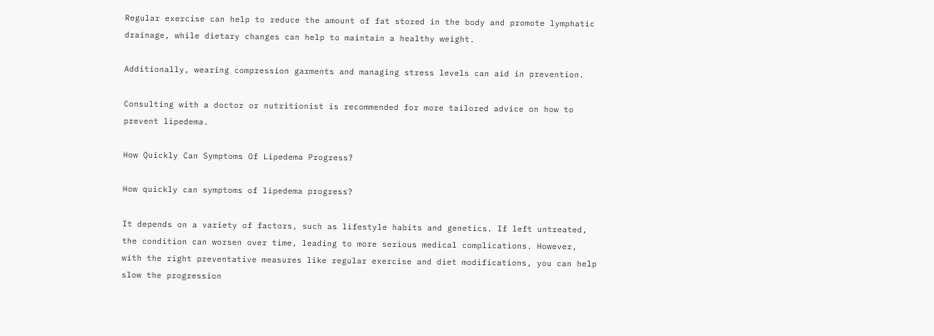Regular exercise can help to reduce the amount of fat stored in the body and promote lymphatic drainage, while dietary changes can help to maintain a healthy weight.

Additionally, wearing compression garments and managing stress levels can aid in prevention.

Consulting with a doctor or nutritionist is recommended for more tailored advice on how to prevent lipedema.

How Quickly Can Symptoms Of Lipedema Progress?

How quickly can symptoms of lipedema progress?

It depends on a variety of factors, such as lifestyle habits and genetics. If left untreated, the condition can worsen over time, leading to more serious medical complications. However, with the right preventative measures like regular exercise and diet modifications, you can help slow the progression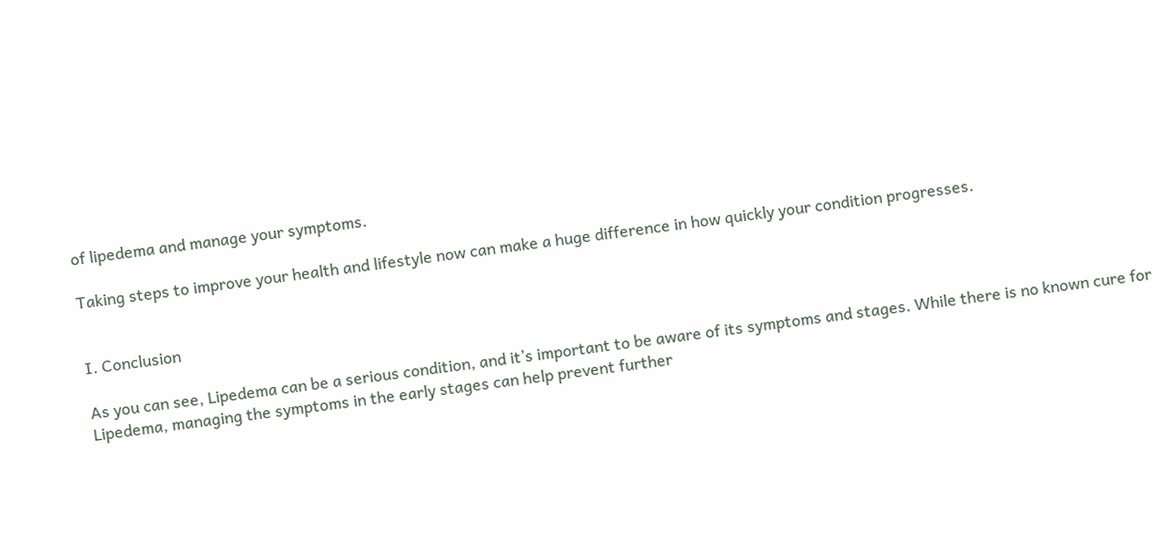of lipedema and manage your symptoms.

Taking steps to improve your health and lifestyle now can make a huge difference in how quickly your condition progresses.


I. Conclusion

As you can see, Lipedema can be a serious condition, and it’s important to be aware of its symptoms and stages. While there is no known cure for Lipedema, managing the symptoms in the early stages can help prevent further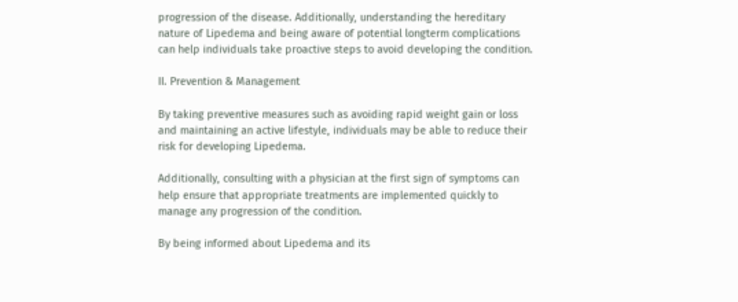progression of the disease. Additionally, understanding the hereditary nature of Lipedema and being aware of potential longterm complications can help individuals take proactive steps to avoid developing the condition.

II. Prevention & Management

By taking preventive measures such as avoiding rapid weight gain or loss and maintaining an active lifestyle, individuals may be able to reduce their risk for developing Lipedema.

Additionally, consulting with a physician at the first sign of symptoms can help ensure that appropriate treatments are implemented quickly to manage any progression of the condition.

By being informed about Lipedema and its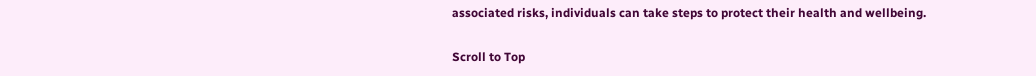associated risks, individuals can take steps to protect their health and wellbeing.

Scroll to Top